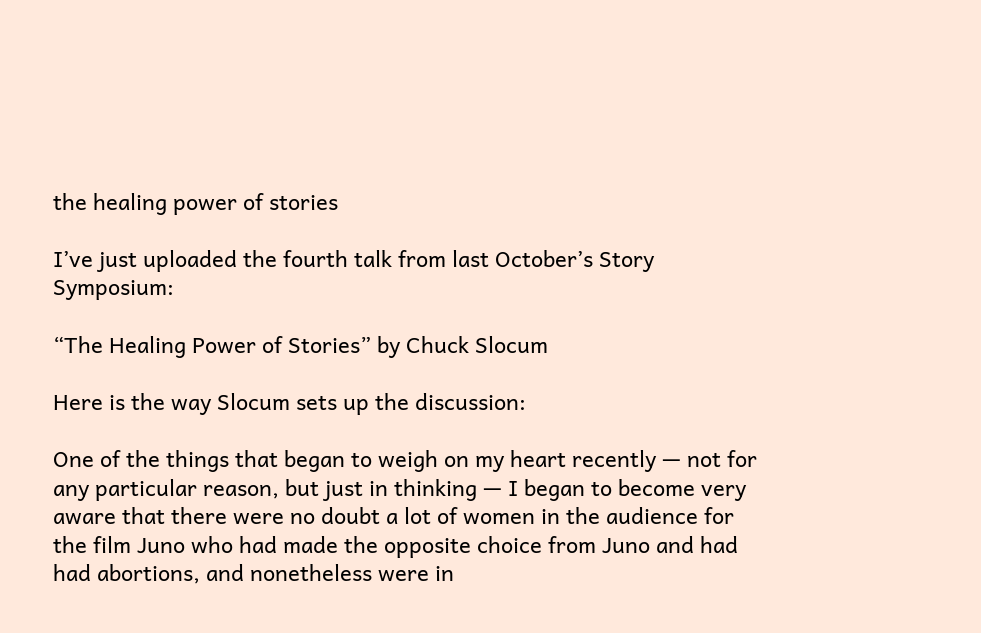the healing power of stories

I’ve just uploaded the fourth talk from last October’s Story Symposium:

“The Healing Power of Stories” by Chuck Slocum

Here is the way Slocum sets up the discussion:

One of the things that began to weigh on my heart recently — not for any particular reason, but just in thinking — I began to become very aware that there were no doubt a lot of women in the audience for the film Juno who had made the opposite choice from Juno and had had abortions, and nonetheless were in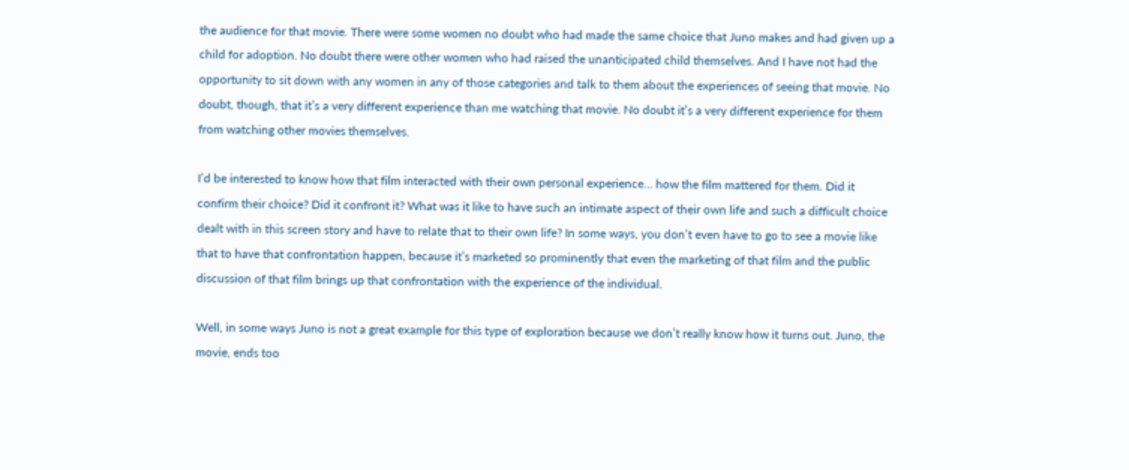the audience for that movie. There were some women no doubt who had made the same choice that Juno makes and had given up a child for adoption. No doubt there were other women who had raised the unanticipated child themselves. And I have not had the opportunity to sit down with any women in any of those categories and talk to them about the experiences of seeing that movie. No doubt, though, that it’s a very different experience than me watching that movie. No doubt it’s a very different experience for them from watching other movies themselves.

I’d be interested to know how that film interacted with their own personal experience… how the film mattered for them. Did it confirm their choice? Did it confront it? What was it like to have such an intimate aspect of their own life and such a difficult choice dealt with in this screen story and have to relate that to their own life? In some ways, you don’t even have to go to see a movie like that to have that confrontation happen, because it’s marketed so prominently that even the marketing of that film and the public discussion of that film brings up that confrontation with the experience of the individual.

Well, in some ways Juno is not a great example for this type of exploration because we don’t really know how it turns out. Juno, the movie, ends too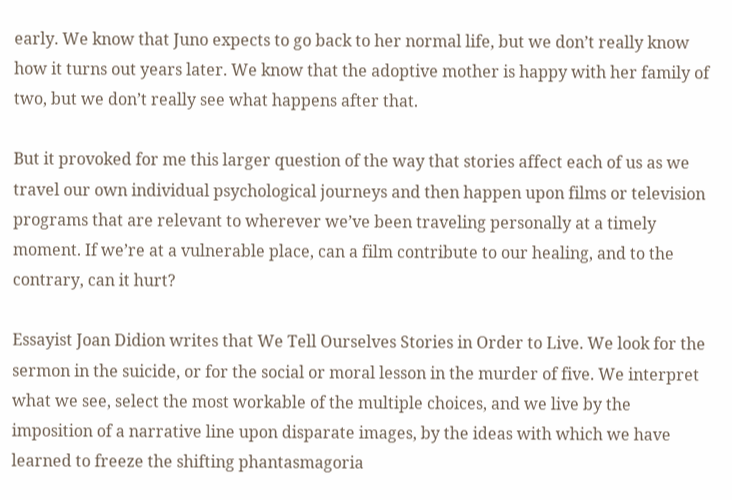early. We know that Juno expects to go back to her normal life, but we don’t really know how it turns out years later. We know that the adoptive mother is happy with her family of two, but we don’t really see what happens after that.

But it provoked for me this larger question of the way that stories affect each of us as we travel our own individual psychological journeys and then happen upon films or television programs that are relevant to wherever we’ve been traveling personally at a timely moment. If we’re at a vulnerable place, can a film contribute to our healing, and to the contrary, can it hurt?

Essayist Joan Didion writes that We Tell Ourselves Stories in Order to Live. We look for the sermon in the suicide, or for the social or moral lesson in the murder of five. We interpret what we see, select the most workable of the multiple choices, and we live by the imposition of a narrative line upon disparate images, by the ideas with which we have learned to freeze the shifting phantasmagoria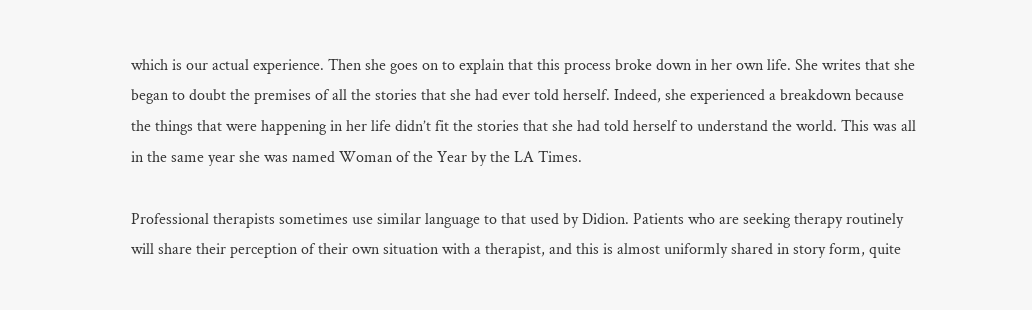which is our actual experience. Then she goes on to explain that this process broke down in her own life. She writes that she began to doubt the premises of all the stories that she had ever told herself. Indeed, she experienced a breakdown because the things that were happening in her life didn’t fit the stories that she had told herself to understand the world. This was all in the same year she was named Woman of the Year by the LA Times.

Professional therapists sometimes use similar language to that used by Didion. Patients who are seeking therapy routinely will share their perception of their own situation with a therapist, and this is almost uniformly shared in story form, quite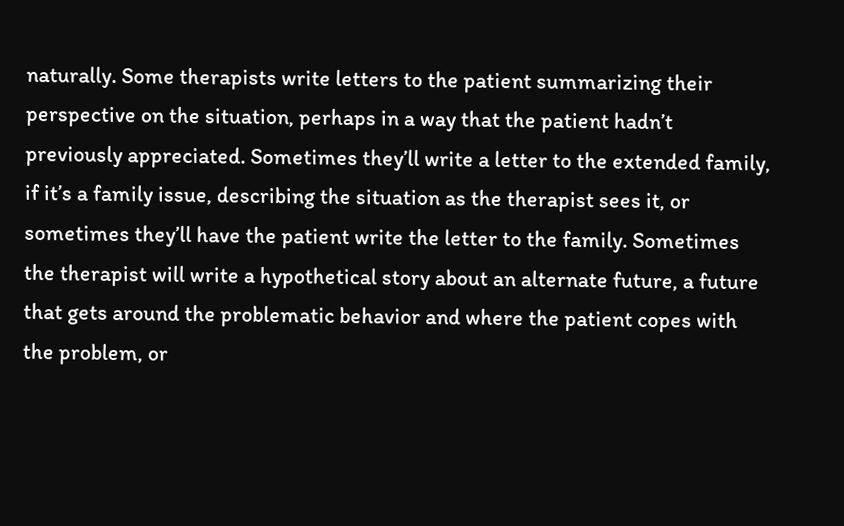naturally. Some therapists write letters to the patient summarizing their perspective on the situation, perhaps in a way that the patient hadn’t previously appreciated. Sometimes they’ll write a letter to the extended family, if it’s a family issue, describing the situation as the therapist sees it, or sometimes they’ll have the patient write the letter to the family. Sometimes the therapist will write a hypothetical story about an alternate future, a future that gets around the problematic behavior and where the patient copes with the problem, or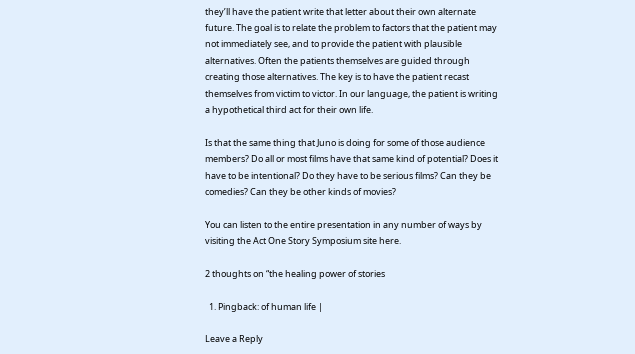they’ll have the patient write that letter about their own alternate future. The goal is to relate the problem to factors that the patient may not immediately see, and to provide the patient with plausible alternatives. Often the patients themselves are guided through creating those alternatives. The key is to have the patient recast themselves from victim to victor. In our language, the patient is writing a hypothetical third act for their own life.

Is that the same thing that Juno is doing for some of those audience members? Do all or most films have that same kind of potential? Does it have to be intentional? Do they have to be serious films? Can they be comedies? Can they be other kinds of movies?

You can listen to the entire presentation in any number of ways by visiting the Act One Story Symposium site here.

2 thoughts on “the healing power of stories

  1. Pingback: of human life |

Leave a Reply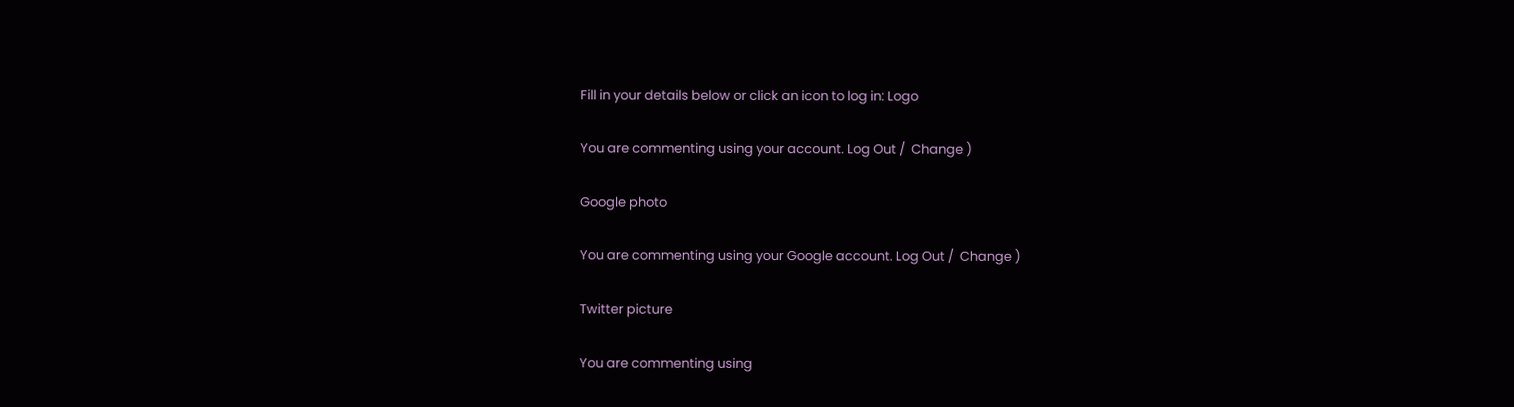Fill in your details below or click an icon to log in: Logo

You are commenting using your account. Log Out /  Change )

Google photo

You are commenting using your Google account. Log Out /  Change )

Twitter picture

You are commenting using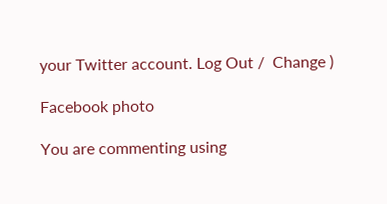your Twitter account. Log Out /  Change )

Facebook photo

You are commenting using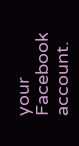your Facebook account.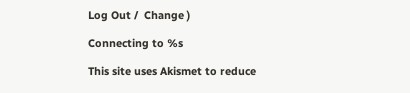Log Out /  Change )

Connecting to %s

This site uses Akismet to reduce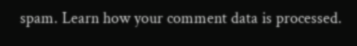spam. Learn how your comment data is processed.